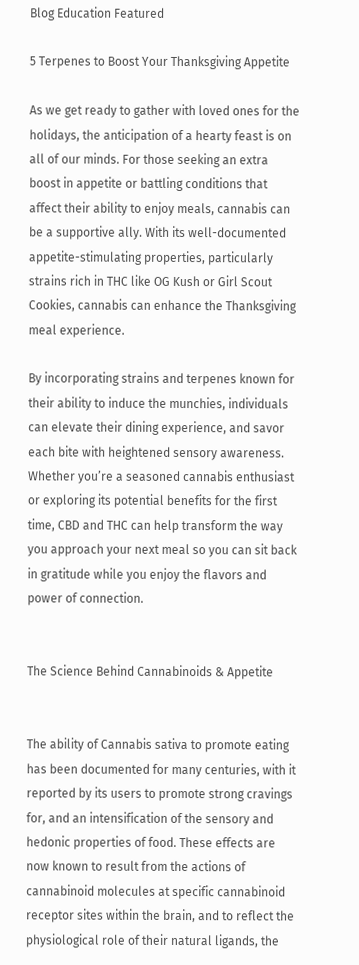Blog Education Featured

5 Terpenes to Boost Your Thanksgiving Appetite

As we get ready to gather with loved ones for the holidays, the anticipation of a hearty feast is on all of our minds. For those seeking an extra boost in appetite or battling conditions that affect their ability to enjoy meals, cannabis can be a supportive ally. With its well-documented appetite-stimulating properties, particularly strains rich in THC like OG Kush or Girl Scout Cookies, cannabis can enhance the Thanksgiving meal experience.

By incorporating strains and terpenes known for their ability to induce the munchies, individuals can elevate their dining experience, and savor each bite with heightened sensory awareness. Whether you’re a seasoned cannabis enthusiast or exploring its potential benefits for the first time, CBD and THC can help transform the way you approach your next meal so you can sit back in gratitude while you enjoy the flavors and power of connection.


The Science Behind Cannabinoids & Appetite


The ability of Cannabis sativa to promote eating has been documented for many centuries, with it reported by its users to promote strong cravings for, and an intensification of the sensory and hedonic properties of food. These effects are now known to result from the actions of cannabinoid molecules at specific cannabinoid receptor sites within the brain, and to reflect the physiological role of their natural ligands, the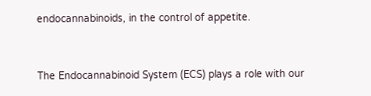endocannabinoids, in the control of appetite.


The Endocannabinoid System (ECS) plays a role with our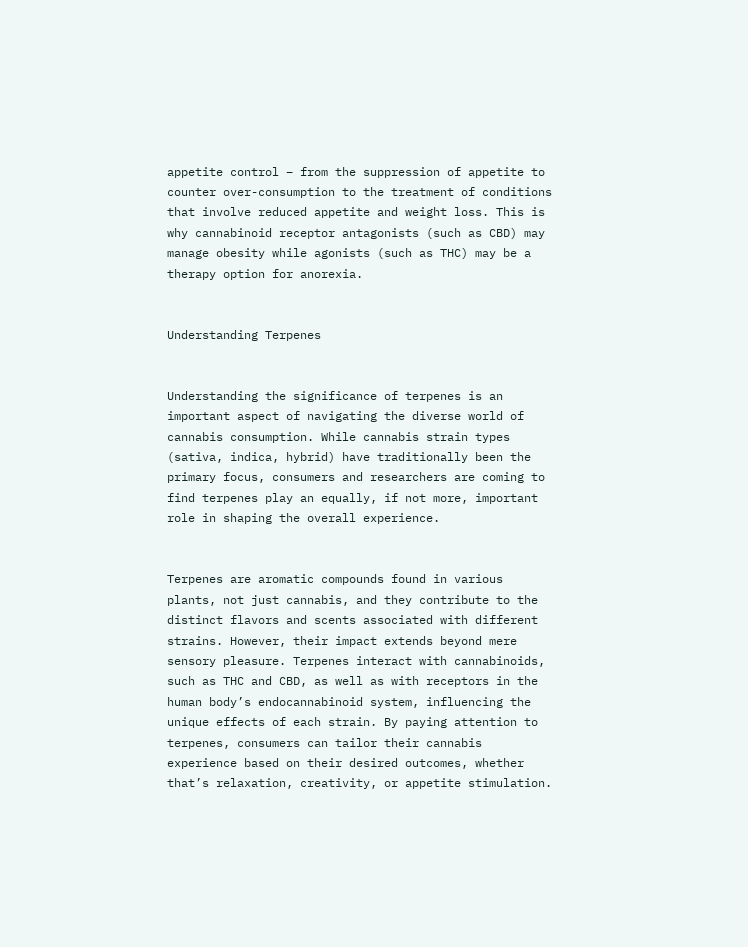appetite control – from the suppression of appetite to counter over-consumption to the treatment of conditions that involve reduced appetite and weight loss. This is why cannabinoid receptor antagonists (such as CBD) may manage obesity while agonists (such as THC) may be a therapy option for anorexia.


Understanding Terpenes


Understanding the significance of terpenes is an important aspect of navigating the diverse world of cannabis consumption. While cannabis strain types (sativa, indica, hybrid) have traditionally been the primary focus, consumers and researchers are coming to find terpenes play an equally, if not more, important role in shaping the overall experience.


Terpenes are aromatic compounds found in various plants, not just cannabis, and they contribute to the distinct flavors and scents associated with different strains. However, their impact extends beyond mere sensory pleasure. Terpenes interact with cannabinoids, such as THC and CBD, as well as with receptors in the human body’s endocannabinoid system, influencing the unique effects of each strain. By paying attention to terpenes, consumers can tailor their cannabis experience based on their desired outcomes, whether that’s relaxation, creativity, or appetite stimulation.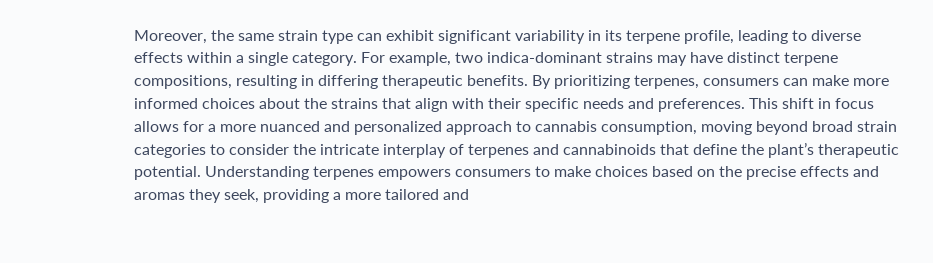Moreover, the same strain type can exhibit significant variability in its terpene profile, leading to diverse effects within a single category. For example, two indica-dominant strains may have distinct terpene compositions, resulting in differing therapeutic benefits. By prioritizing terpenes, consumers can make more informed choices about the strains that align with their specific needs and preferences. This shift in focus allows for a more nuanced and personalized approach to cannabis consumption, moving beyond broad strain categories to consider the intricate interplay of terpenes and cannabinoids that define the plant’s therapeutic potential. Understanding terpenes empowers consumers to make choices based on the precise effects and aromas they seek, providing a more tailored and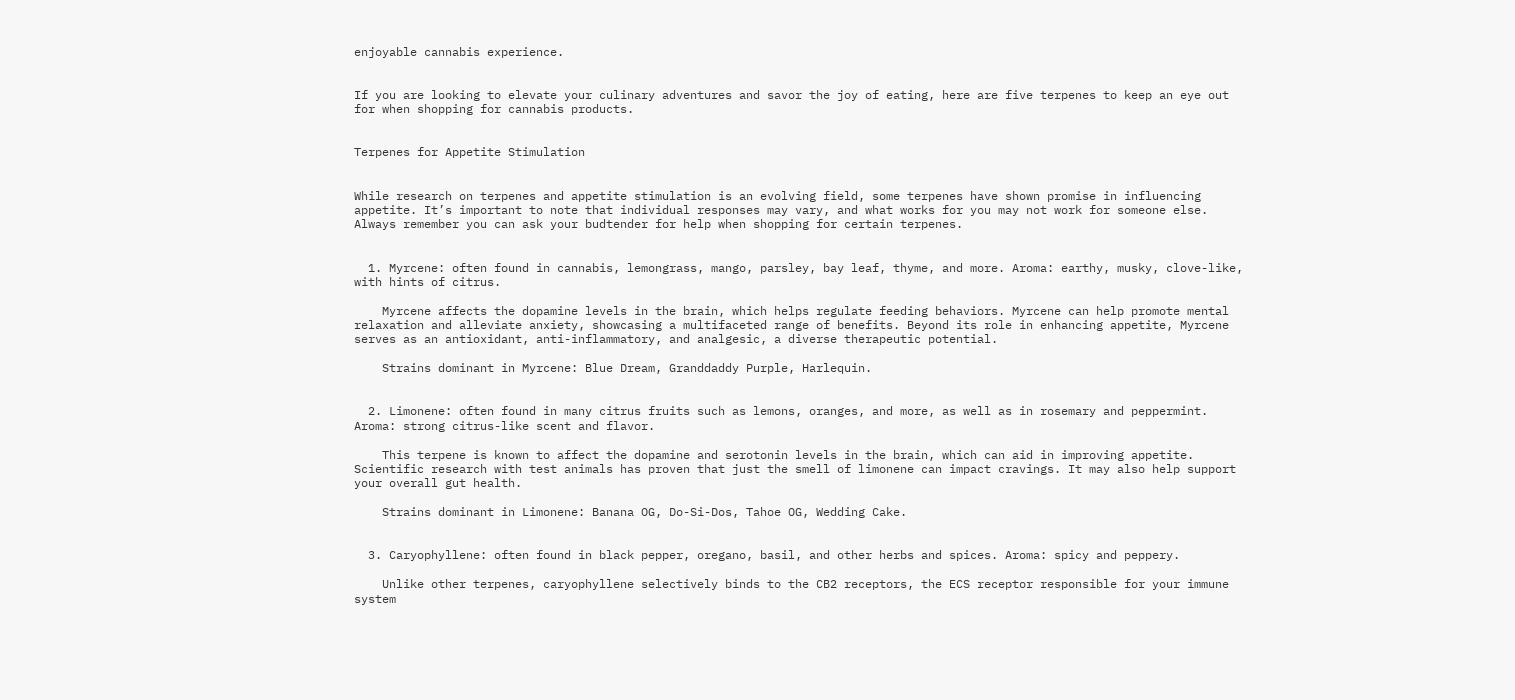enjoyable cannabis experience.


If you are looking to elevate your culinary adventures and savor the joy of eating, here are five terpenes to keep an eye out for when shopping for cannabis products.


Terpenes for Appetite Stimulation


While research on terpenes and appetite stimulation is an evolving field, some terpenes have shown promise in influencing appetite. It’s important to note that individual responses may vary, and what works for you may not work for someone else. Always remember you can ask your budtender for help when shopping for certain terpenes.


  1. Myrcene: often found in cannabis, lemongrass, mango, parsley, bay leaf, thyme, and more. Aroma: earthy, musky, clove-like, with hints of citrus.

    Myrcene affects the dopamine levels in the brain, which helps regulate feeding behaviors. Myrcene can help promote mental relaxation and alleviate anxiety, showcasing a multifaceted range of benefits. Beyond its role in enhancing appetite, Myrcene serves as an antioxidant, anti-inflammatory, and analgesic, a diverse therapeutic potential.

    Strains dominant in Myrcene: Blue Dream, Granddaddy Purple, Harlequin.


  2. Limonene: often found in many citrus fruits such as lemons, oranges, and more, as well as in rosemary and peppermint. Aroma: strong citrus-like scent and flavor.

    This terpene is known to affect the dopamine and serotonin levels in the brain, which can aid in improving appetite. Scientific research with test animals has proven that just the smell of limonene can impact cravings. It may also help support your overall gut health.

    Strains dominant in Limonene: Banana OG, Do-Si-Dos, Tahoe OG, Wedding Cake.


  3. Caryophyllene: often found in black pepper, oregano, basil, and other herbs and spices. Aroma: spicy and peppery.

    Unlike other terpenes, caryophyllene selectively binds to the CB2 receptors, the ECS receptor responsible for your immune system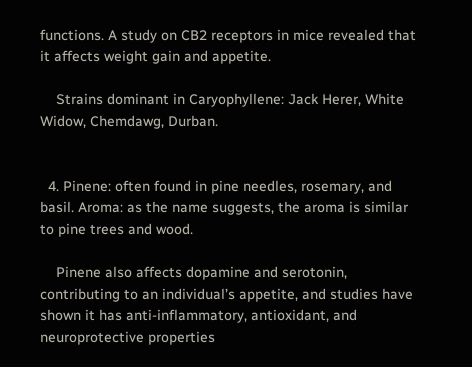functions. A study on CB2 receptors in mice revealed that it affects weight gain and appetite.

    Strains dominant in Caryophyllene: Jack Herer, White Widow, Chemdawg, Durban.


  4. Pinene: often found in pine needles, rosemary, and basil. Aroma: as the name suggests, the aroma is similar to pine trees and wood.

    Pinene also affects dopamine and serotonin, contributing to an individual’s appetite, and studies have shown it has anti-inflammatory, antioxidant, and neuroprotective properties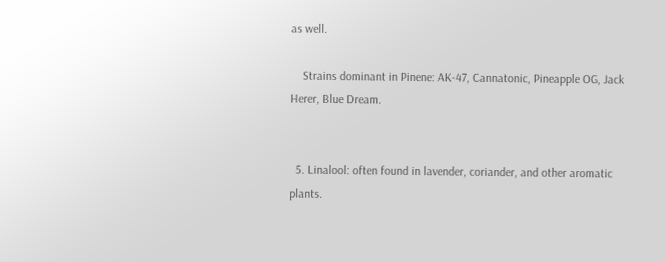as well.

    Strains dominant in Pinene: AK-47, Cannatonic, Pineapple OG, Jack Herer, Blue Dream.


  5. Linalool: often found in lavender, coriander, and other aromatic plants.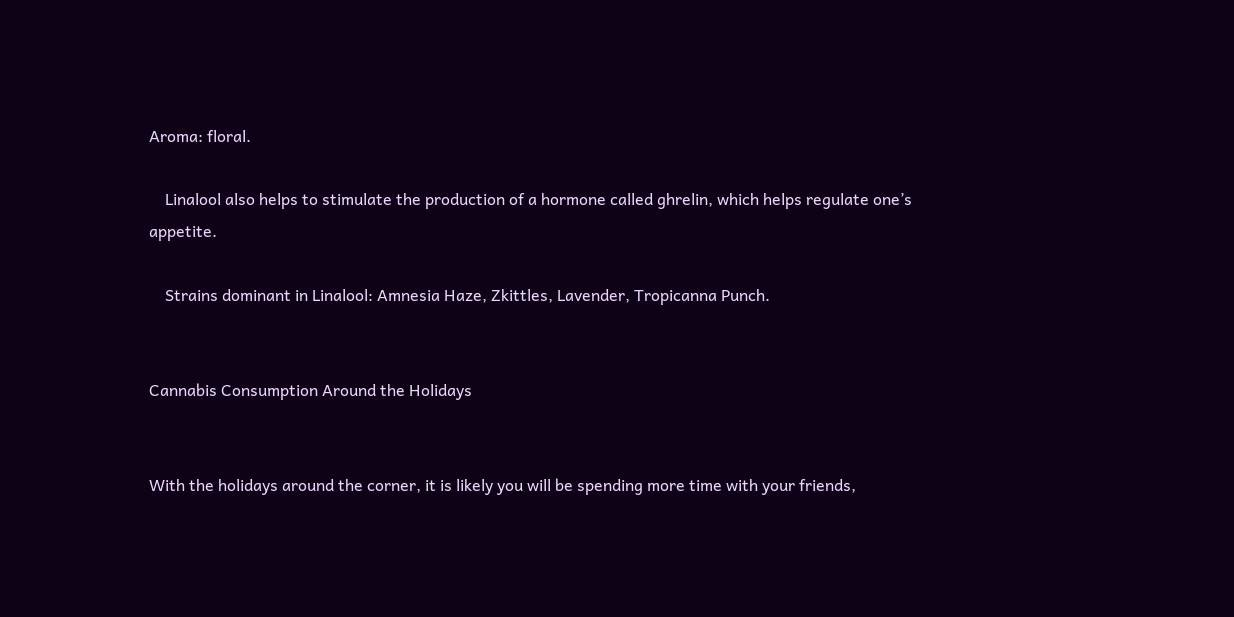Aroma: floral.

    Linalool also helps to stimulate the production of a hormone called ghrelin, which helps regulate one’s appetite.

    Strains dominant in Linalool: Amnesia Haze, Zkittles, Lavender, Tropicanna Punch.


Cannabis Consumption Around the Holidays


With the holidays around the corner, it is likely you will be spending more time with your friends,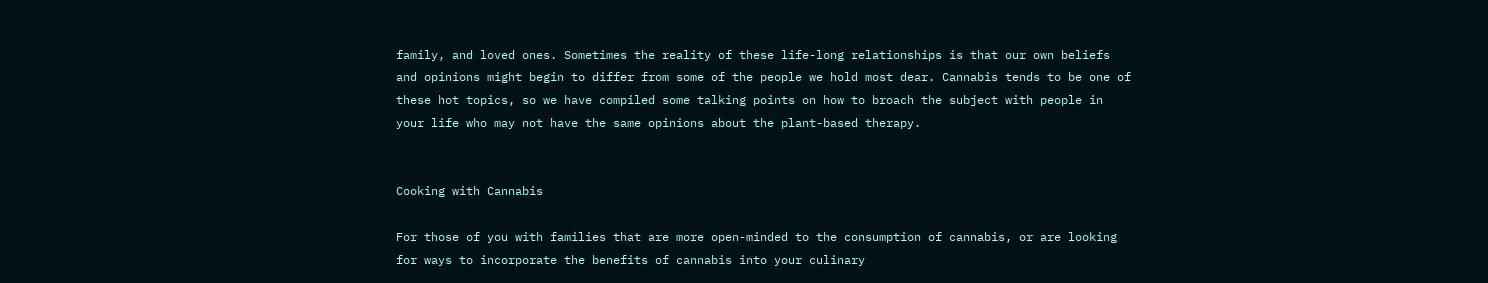family, and loved ones. Sometimes the reality of these life-long relationships is that our own beliefs and opinions might begin to differ from some of the people we hold most dear. Cannabis tends to be one of these hot topics, so we have compiled some talking points on how to broach the subject with people in your life who may not have the same opinions about the plant-based therapy.


Cooking with Cannabis

For those of you with families that are more open-minded to the consumption of cannabis, or are looking for ways to incorporate the benefits of cannabis into your culinary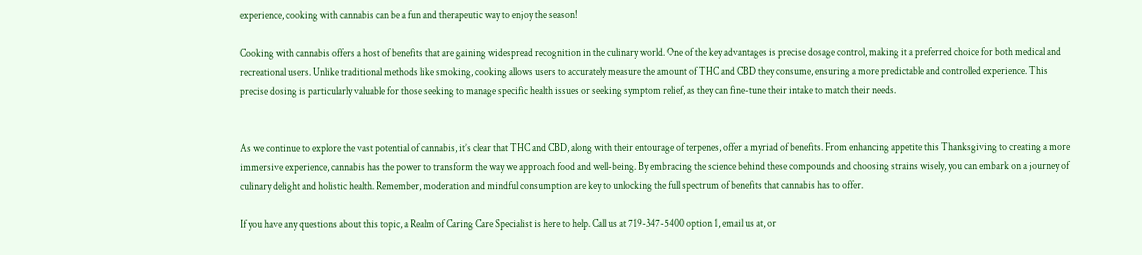experience, cooking with cannabis can be a fun and therapeutic way to enjoy the season!

Cooking with cannabis offers a host of benefits that are gaining widespread recognition in the culinary world. One of the key advantages is precise dosage control, making it a preferred choice for both medical and recreational users. Unlike traditional methods like smoking, cooking allows users to accurately measure the amount of THC and CBD they consume, ensuring a more predictable and controlled experience. This precise dosing is particularly valuable for those seeking to manage specific health issues or seeking symptom relief, as they can fine-tune their intake to match their needs.


As we continue to explore the vast potential of cannabis, it’s clear that THC and CBD, along with their entourage of terpenes, offer a myriad of benefits. From enhancing appetite this Thanksgiving to creating a more immersive experience, cannabis has the power to transform the way we approach food and well-being. By embracing the science behind these compounds and choosing strains wisely, you can embark on a journey of culinary delight and holistic health. Remember, moderation and mindful consumption are key to unlocking the full spectrum of benefits that cannabis has to offer.

If you have any questions about this topic, a Realm of Caring Care Specialist is here to help. Call us at 719-347-5400 option 1, email us at, or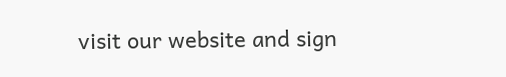visit our website and sign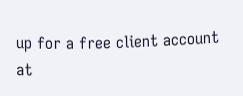up for a free client account at